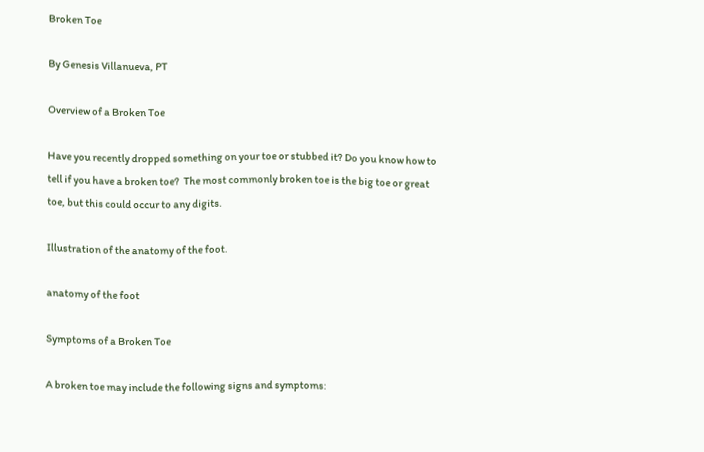Broken Toe

By Genesis Villanueva, PT

Overview of a Broken Toe

Have you recently dropped something on your toe or stubbed it? Do you know how to tell if you have a broken toe?  The most commonly broken toe is the big toe or great toe, but this could occur to any digits.

Illustration of the anatomy of the foot.

anatomy of the foot

Symptoms of a Broken Toe

A broken toe may include the following signs and symptoms: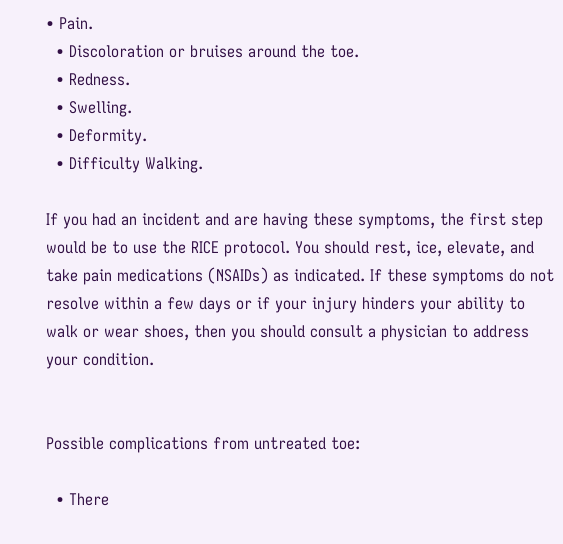• Pain.
  • Discoloration or bruises around the toe.
  • Redness.
  • Swelling.
  • Deformity.
  • Difficulty Walking.

If you had an incident and are having these symptoms, the first step would be to use the RICE protocol. You should rest, ice, elevate, and take pain medications (NSAIDs) as indicated. If these symptoms do not resolve within a few days or if your injury hinders your ability to walk or wear shoes, then you should consult a physician to address your condition.


Possible complications from untreated toe:

  • There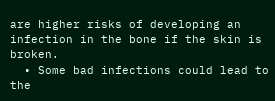are higher risks of developing an infection in the bone if the skin is broken.
  • Some bad infections could lead to the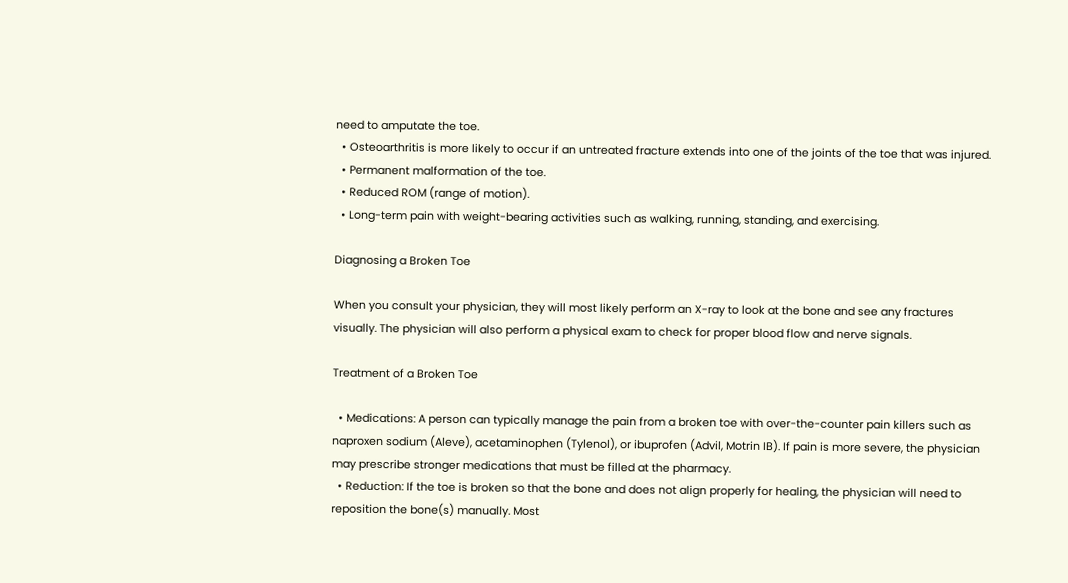need to amputate the toe.
  • Osteoarthritis is more likely to occur if an untreated fracture extends into one of the joints of the toe that was injured.
  • Permanent malformation of the toe.
  • Reduced ROM (range of motion).
  • Long-term pain with weight-bearing activities such as walking, running, standing, and exercising.

Diagnosing a Broken Toe

When you consult your physician, they will most likely perform an X-ray to look at the bone and see any fractures visually. The physician will also perform a physical exam to check for proper blood flow and nerve signals.

Treatment of a Broken Toe

  • Medications: A person can typically manage the pain from a broken toe with over-the-counter pain killers such as naproxen sodium (Aleve), acetaminophen (Tylenol), or ibuprofen (Advil, Motrin IB). If pain is more severe, the physician may prescribe stronger medications that must be filled at the pharmacy.
  • Reduction: If the toe is broken so that the bone and does not align properly for healing, the physician will need to reposition the bone(s) manually. Most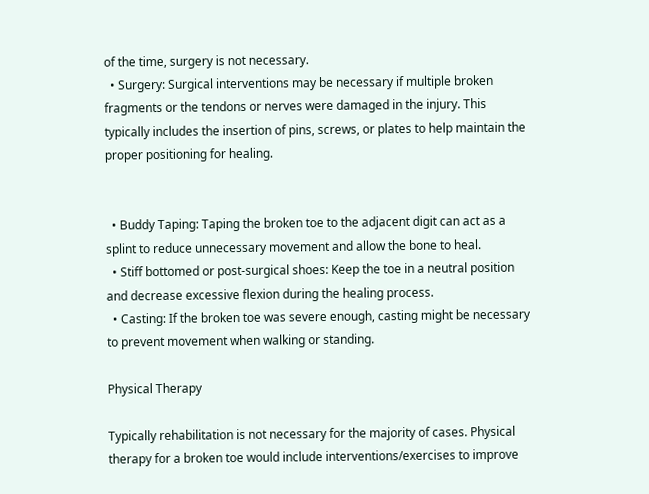of the time, surgery is not necessary.
  • Surgery: Surgical interventions may be necessary if multiple broken fragments or the tendons or nerves were damaged in the injury. This typically includes the insertion of pins, screws, or plates to help maintain the proper positioning for healing.


  • Buddy Taping: Taping the broken toe to the adjacent digit can act as a splint to reduce unnecessary movement and allow the bone to heal.
  • Stiff bottomed or post-surgical shoes: Keep the toe in a neutral position and decrease excessive flexion during the healing process.
  • Casting: If the broken toe was severe enough, casting might be necessary to prevent movement when walking or standing.

Physical Therapy

Typically rehabilitation is not necessary for the majority of cases. Physical therapy for a broken toe would include interventions/exercises to improve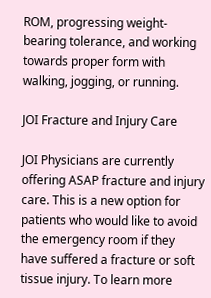ROM, progressing weight-bearing tolerance, and working towards proper form with walking, jogging, or running.

JOI Fracture and Injury Care

JOI Physicians are currently offering ASAP fracture and injury care. This is a new option for patients who would like to avoid the emergency room if they have suffered a fracture or soft tissue injury. To learn more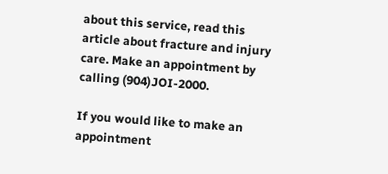about this service, read this article about fracture and injury care. Make an appointment by calling (904)JOI-2000.

If you would like to make an appointment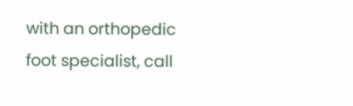with an orthopedic foot specialist, call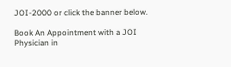JOI-2000 or click the banner below.

Book An Appointment with a JOI Physician in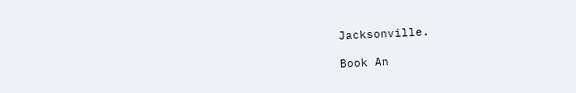Jacksonville.

Book An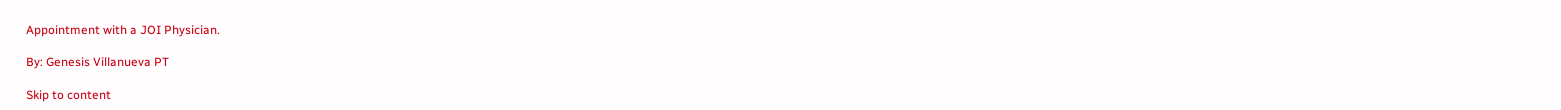Appointment with a JOI Physician.

By: Genesis Villanueva PT

Skip to content